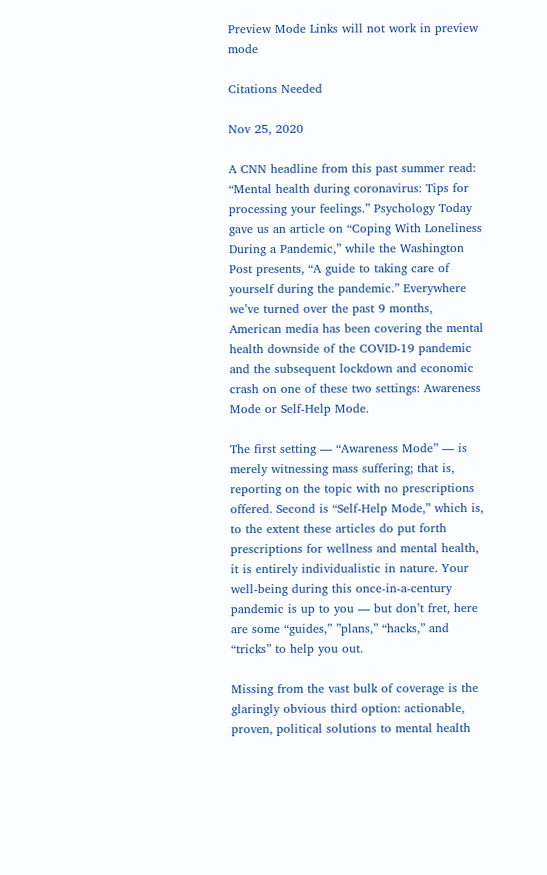Preview Mode Links will not work in preview mode

Citations Needed

Nov 25, 2020

A CNN headline from this past summer read: “Mental health during coronavirus: Tips for processing your feelings.” Psychology Today gave us an article on “Coping With Loneliness During a Pandemic,” while the Washington Post presents, “A guide to taking care of yourself during the pandemic.” Everywhere we’ve turned over the past 9 months, American media has been covering the mental health downside of the COVID-19 pandemic and the subsequent lockdown and economic crash on one of these two settings: Awareness Mode or Self-Help Mode.

The first setting — “Awareness Mode” — is merely witnessing mass suffering; that is, reporting on the topic with no prescriptions offered. Second is “Self-Help Mode,” which is, to the extent these articles do put forth prescriptions for wellness and mental health, it is entirely individualistic in nature. Your well-being during this once-in-a-century pandemic is up to you — but don’t fret, here are some “guides,” ”plans,” “hacks,” and “tricks” to help you out.

Missing from the vast bulk of coverage is the glaringly obvious third option: actionable, proven, political solutions to mental health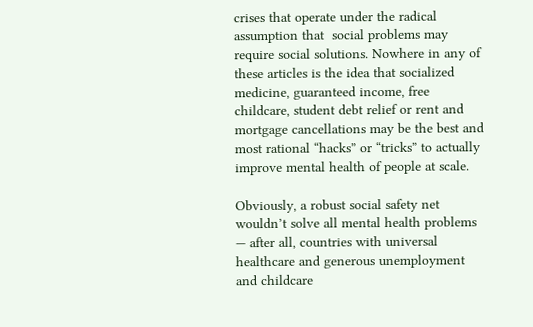crises that operate under the radical assumption that  social problems may require social solutions. Nowhere in any of these articles is the idea that socialized medicine, guaranteed income, free childcare, student debt relief or rent and mortgage cancellations may be the best and most rational “hacks” or “tricks” to actually improve mental health of people at scale.

Obviously, a robust social safety net wouldn’t solve all mental health problems — after all, countries with universal healthcare and generous unemployment and childcare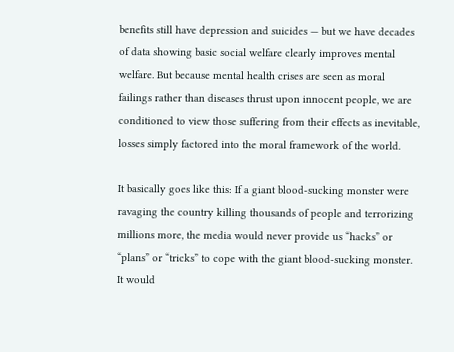benefits still have depression and suicides — but we have decades of data showing basic social welfare clearly improves mental welfare. But because mental health crises are seen as moral failings rather than diseases thrust upon innocent people, we are conditioned to view those suffering from their effects as inevitable, losses simply factored into the moral framework of the world.

It basically goes like this: If a giant blood-sucking monster were ravaging the country killing thousands of people and terrorizing millions more, the media would never provide us “hacks” or “plans” or “tricks” to cope with the giant blood-sucking monster. It would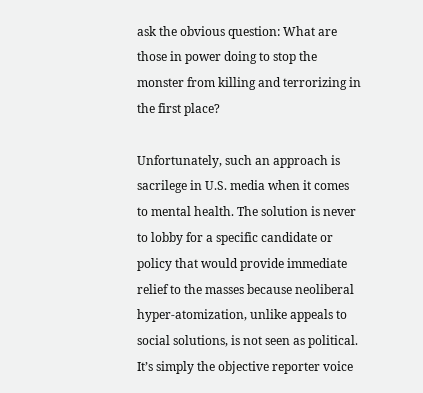ask the obvious question: What are those in power doing to stop the monster from killing and terrorizing in the first place?

Unfortunately, such an approach is sacrilege in U.S. media when it comes to mental health. The solution is never to lobby for a specific candidate or policy that would provide immediate relief to the masses because neoliberal hyper-atomization, unlike appeals to social solutions, is not seen as political. It’s simply the objective reporter voice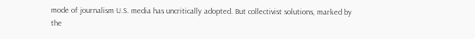mode of journalism U.S. media has uncritically adopted. But collectivist solutions, marked by the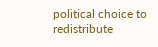political choice to redistribute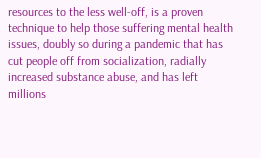resources to the less well-off, is a proven technique to help those suffering mental health issues, doubly so during a pandemic that has cut people off from socialization, radially increased substance abuse, and has left millions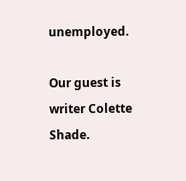unemployed.

Our guest is writer Colette Shade.